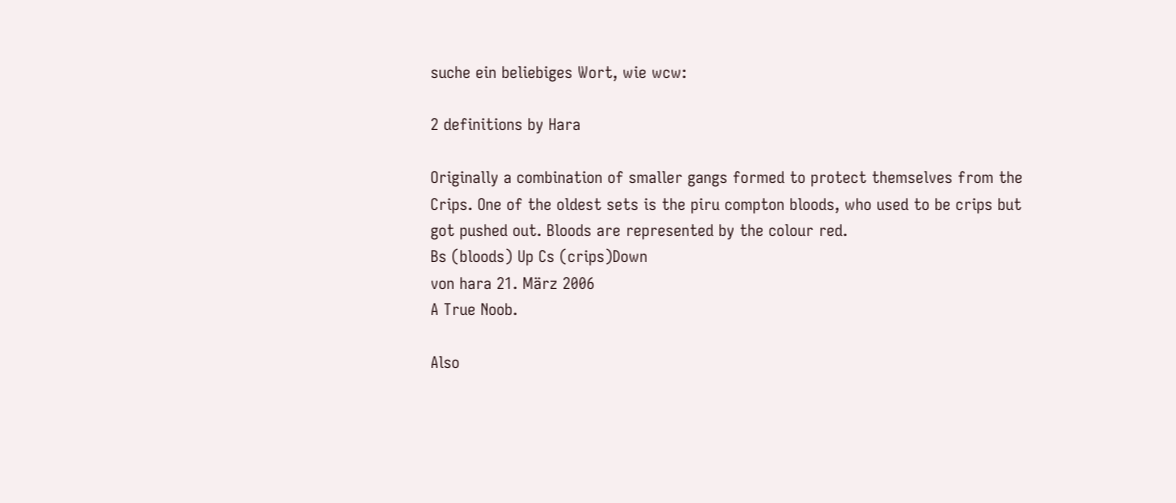suche ein beliebiges Wort, wie wcw:

2 definitions by Hara

Originally a combination of smaller gangs formed to protect themselves from the Crips. One of the oldest sets is the piru compton bloods, who used to be crips but got pushed out. Bloods are represented by the colour red.
Bs (bloods) Up Cs (crips)Down
von hara 21. März 2006
A True Noob.

Also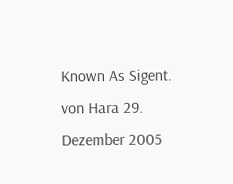Known As Sigent.
von Hara 29. Dezember 2005